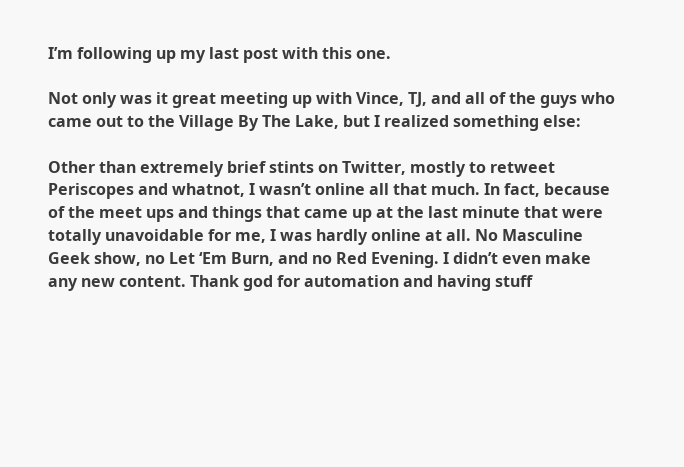I’m following up my last post with this one.

Not only was it great meeting up with Vince, TJ, and all of the guys who came out to the Village By The Lake, but I realized something else:

Other than extremely brief stints on Twitter, mostly to retweet Periscopes and whatnot, I wasn’t online all that much. In fact, because of the meet ups and things that came up at the last minute that were totally unavoidable for me, I was hardly online at all. No Masculine Geek show, no Let ‘Em Burn, and no Red Evening. I didn’t even make any new content. Thank god for automation and having stuff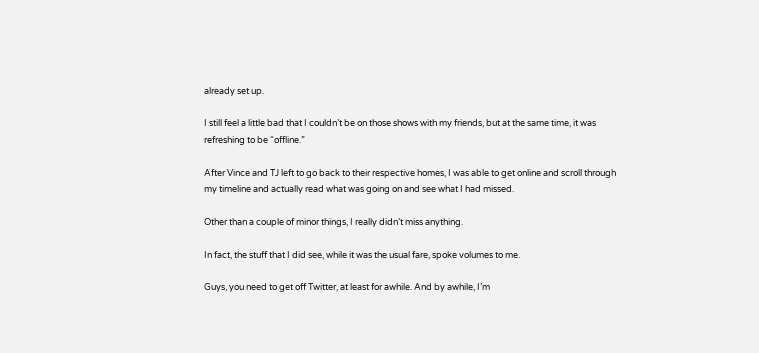already set up.

I still feel a little bad that I couldn’t be on those shows with my friends, but at the same time, it was refreshing to be “offline.”

After Vince and TJ left to go back to their respective homes, I was able to get online and scroll through my timeline and actually read what was going on and see what I had missed.

Other than a couple of minor things, I really didn’t miss anything.

In fact, the stuff that I did see, while it was the usual fare, spoke volumes to me.

Guys, you need to get off Twitter, at least for awhile. And by awhile, I’m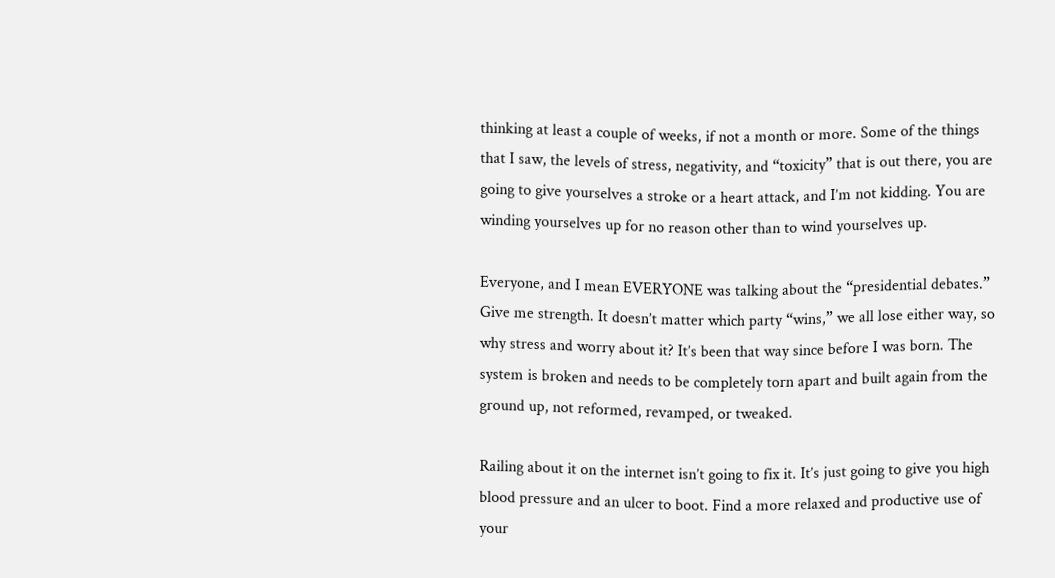thinking at least a couple of weeks, if not a month or more. Some of the things that I saw, the levels of stress, negativity, and “toxicity” that is out there, you are going to give yourselves a stroke or a heart attack, and I’m not kidding. You are winding yourselves up for no reason other than to wind yourselves up.

Everyone, and I mean EVERYONE was talking about the “presidential debates.” Give me strength. It doesn’t matter which party “wins,” we all lose either way, so why stress and worry about it? It’s been that way since before I was born. The system is broken and needs to be completely torn apart and built again from the ground up, not reformed, revamped, or tweaked.

Railing about it on the internet isn’t going to fix it. It’s just going to give you high blood pressure and an ulcer to boot. Find a more relaxed and productive use of your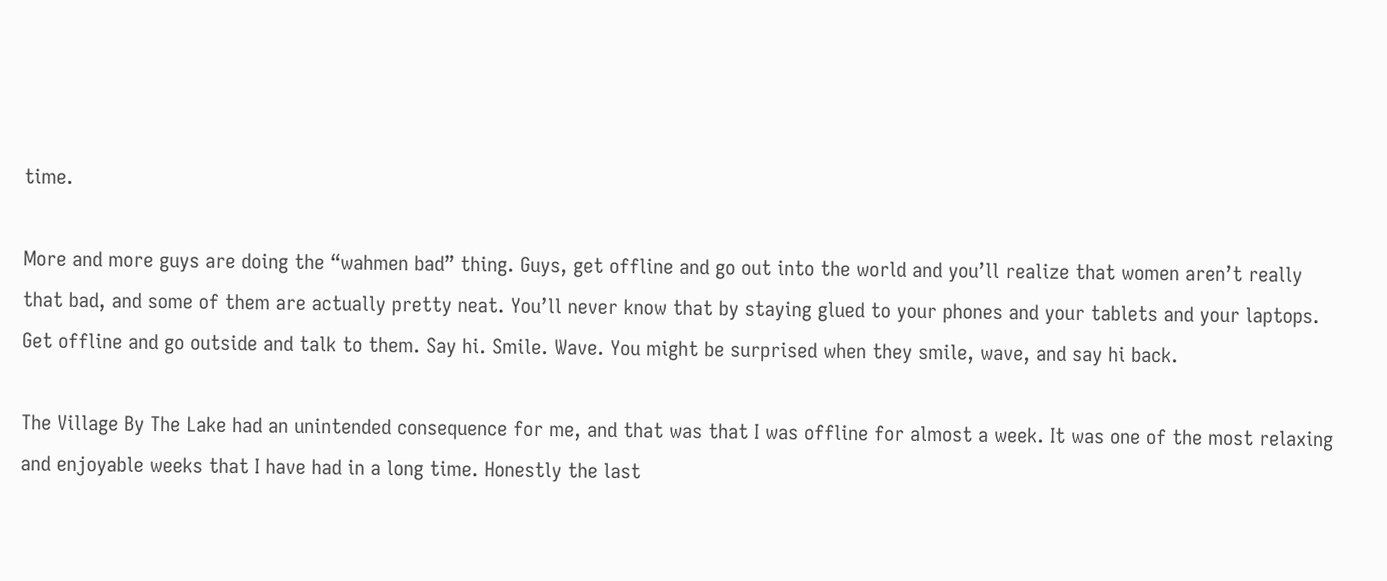time.

More and more guys are doing the “wahmen bad” thing. Guys, get offline and go out into the world and you’ll realize that women aren’t really that bad, and some of them are actually pretty neat. You’ll never know that by staying glued to your phones and your tablets and your laptops. Get offline and go outside and talk to them. Say hi. Smile. Wave. You might be surprised when they smile, wave, and say hi back.

The Village By The Lake had an unintended consequence for me, and that was that I was offline for almost a week. It was one of the most relaxing and enjoyable weeks that I have had in a long time. Honestly the last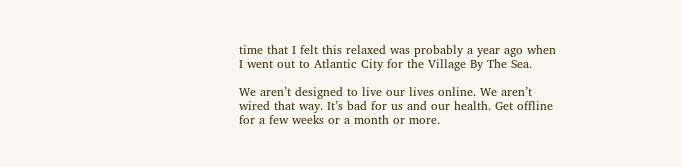time that I felt this relaxed was probably a year ago when I went out to Atlantic City for the Village By The Sea.

We aren’t designed to live our lives online. We aren’t wired that way. It’s bad for us and our health. Get offline for a few weeks or a month or more.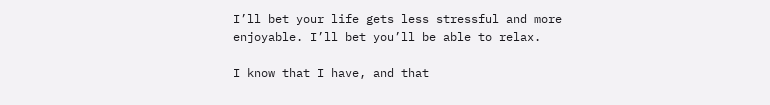I’ll bet your life gets less stressful and more enjoyable. I’ll bet you’ll be able to relax.

I know that I have, and that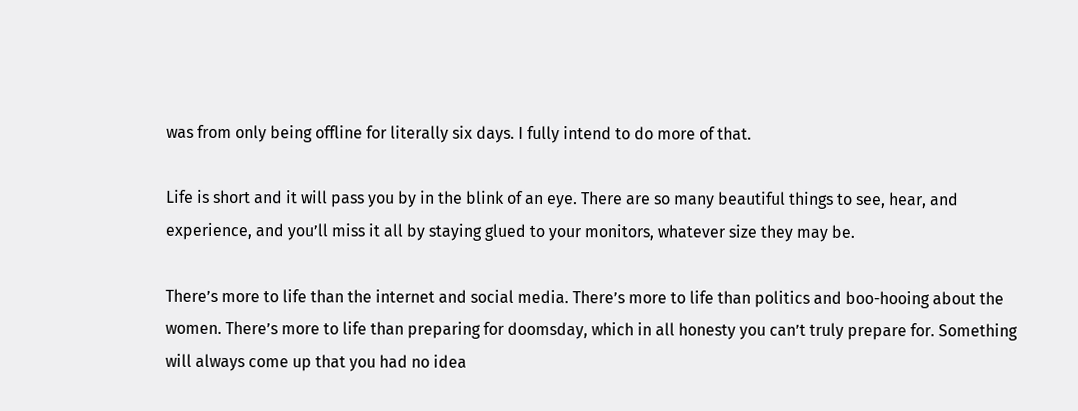was from only being offline for literally six days. I fully intend to do more of that.

Life is short and it will pass you by in the blink of an eye. There are so many beautiful things to see, hear, and experience, and you’ll miss it all by staying glued to your monitors, whatever size they may be.

There’s more to life than the internet and social media. There’s more to life than politics and boo-hooing about the women. There’s more to life than preparing for doomsday, which in all honesty you can’t truly prepare for. Something will always come up that you had no idea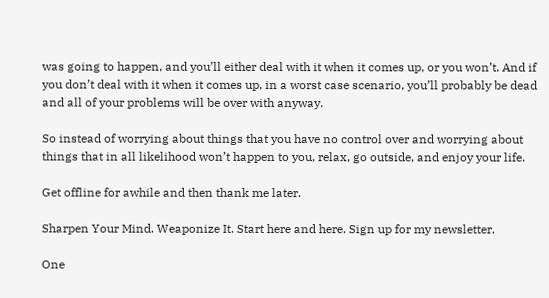was going to happen, and you’ll either deal with it when it comes up, or you won’t. And if you don’t deal with it when it comes up, in a worst case scenario, you’ll probably be dead and all of your problems will be over with anyway.

So instead of worrying about things that you have no control over and worrying about things that in all likelihood won’t happen to you, relax, go outside, and enjoy your life.

Get offline for awhile and then thank me later.

Sharpen Your Mind. Weaponize It. Start here and here. Sign up for my newsletter.

One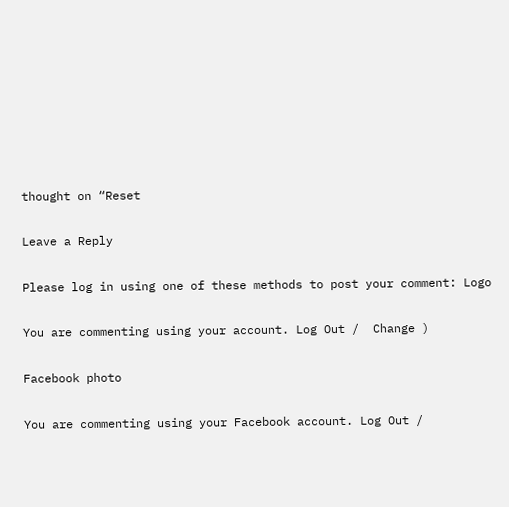thought on “Reset

Leave a Reply

Please log in using one of these methods to post your comment: Logo

You are commenting using your account. Log Out /  Change )

Facebook photo

You are commenting using your Facebook account. Log Out /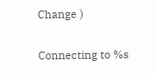Change )

Connecting to %s